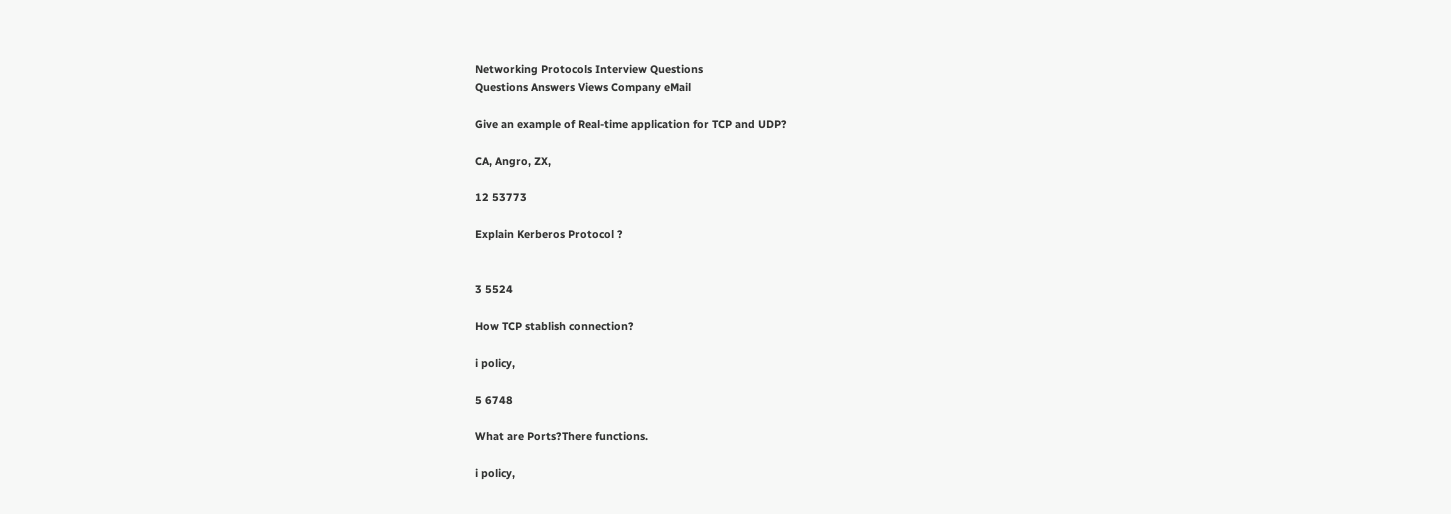Networking Protocols Interview Questions
Questions Answers Views Company eMail

Give an example of Real-time application for TCP and UDP?

CA, Angro, ZX,

12 53773

Explain Kerberos Protocol ?


3 5524

How TCP stablish connection?

i policy,

5 6748

What are Ports?There functions.

i policy,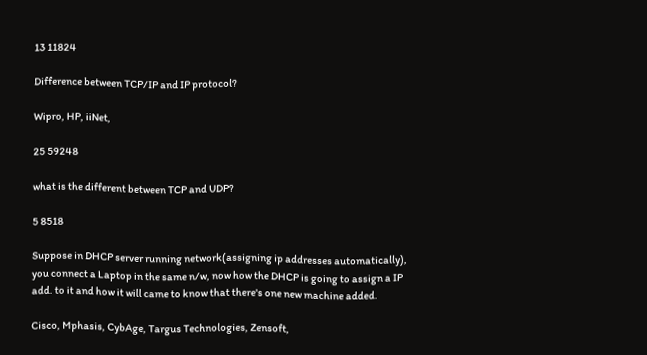13 11824

Difference between TCP/IP and IP protocol?

Wipro, HP, iiNet,

25 59248

what is the different between TCP and UDP?

5 8518

Suppose in DHCP server running network(assigning ip addresses automatically), you connect a Laptop in the same n/w, now how the DHCP is going to assign a IP add. to it and how it will came to know that there's one new machine added.

Cisco, Mphasis, CybAge, Targus Technologies, Zensoft,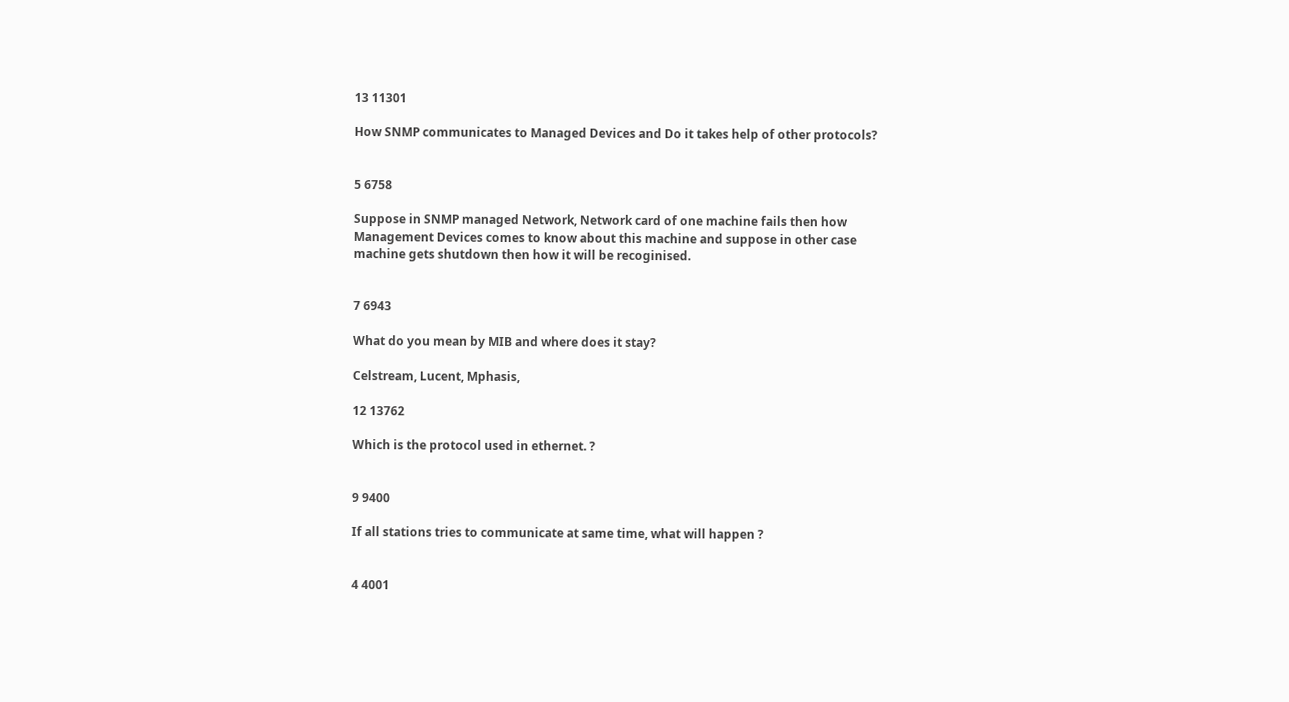13 11301

How SNMP communicates to Managed Devices and Do it takes help of other protocols?


5 6758

Suppose in SNMP managed Network, Network card of one machine fails then how Management Devices comes to know about this machine and suppose in other case machine gets shutdown then how it will be recoginised.


7 6943

What do you mean by MIB and where does it stay?

Celstream, Lucent, Mphasis,

12 13762

Which is the protocol used in ethernet. ?


9 9400

If all stations tries to communicate at same time, what will happen ?


4 4001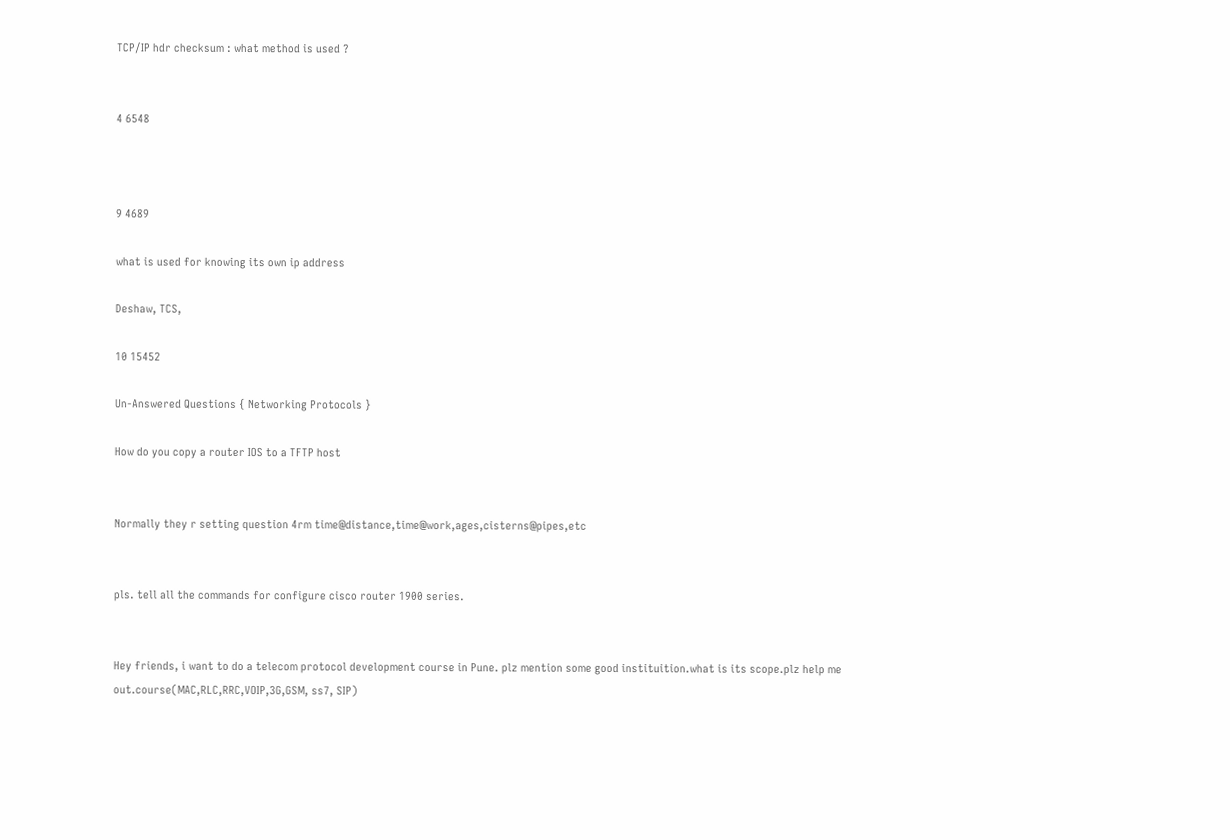TCP/IP hdr checksum : what method is used ?


4 6548



9 4689

what is used for knowing its own ip address

Deshaw, TCS,

10 15452

Un-Answered Questions { Networking Protocols }

How do you copy a router IOS to a TFTP host


Normally they r setting question 4rm time@distance,time@work,ages,cisterns@pipes,etc


pls. tell all the commands for configure cisco router 1900 series.


Hey friends, i want to do a telecom protocol development course in Pune. plz mention some good instituition.what is its scope.plz help me out.course(MAC,RLC,RRC,VOIP,3G,GSM, ss7, SIP)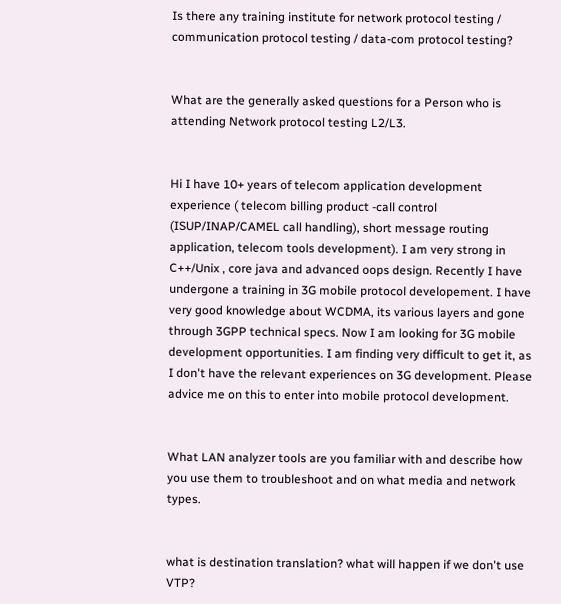Is there any training institute for network protocol testing / communication protocol testing / data-com protocol testing?


What are the generally asked questions for a Person who is attending Network protocol testing L2/L3.


Hi I have 10+ years of telecom application development experience ( telecom billing product -call control (ISUP/INAP/CAMEL call handling), short message routing application, telecom tools development). I am very strong in C++/Unix , core java and advanced oops design. Recently I have undergone a training in 3G mobile protocol developement. I have very good knowledge about WCDMA, its various layers and gone through 3GPP technical specs. Now I am looking for 3G mobile development opportunities. I am finding very difficult to get it, as I don't have the relevant experiences on 3G development. Please advice me on this to enter into mobile protocol development.


What LAN analyzer tools are you familiar with and describe how you use them to troubleshoot and on what media and network types.


what is destination translation? what will happen if we don't use VTP?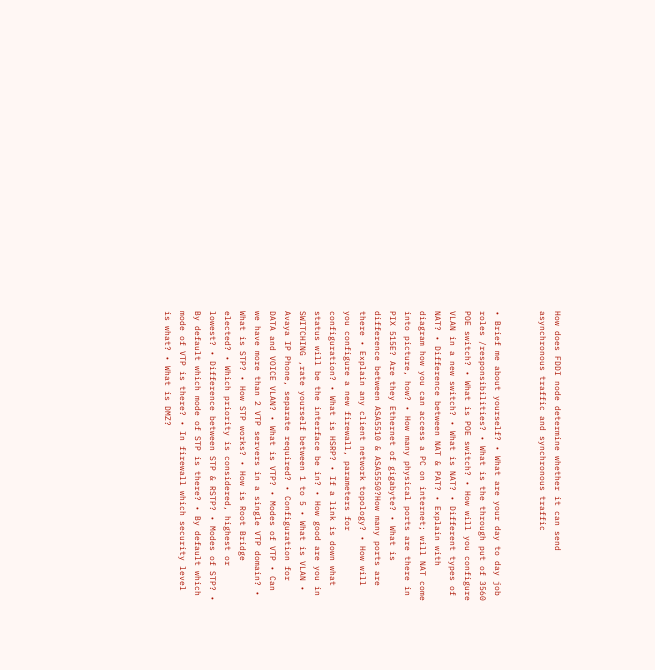How does FDDI node determine whether it can send asynchronous traffic and synchronous traffic


• Brief me about yourself? • What are your day to day job roles /responsibilities? • What is the through put of 3560 POE switch? • What is POE switch? • How will you configure VLAN in a new switch? • What is NAT? • Different types of NAT? • Difference between NAT & PAT? • Explain with diagram how you can access a PC on internet; will NAT come into picture, how? • How many physical ports are there in PIX 515E? Are they Ethernet of gigabyte? • What is difference between ASA5510 & ASA5550?How many ports are there • Explain any client network topology? • How will you configure a new firewall, parameters for configuration? • What is HSRP? • If a link is down what status will be the interface be in? • How good are you in SWITCHING ,rate yourself between 1 to 5 • What is VLAN • Avaya IP Phone, separate required? • Configuration for DATA and VOICE VLAN? • What is VTP? • Modes of VTP • Can we have more than 2 VTP servers in a single VTP domain? • What is STP? • How STP works? • How is Root Bridge elected? • Which priority is considered, highest or lowest? • Difference between STP & RSTP? • Modes of STP? • By default which mode of STP is there? • By default which mode of VTP is there? • In firewall which security level is what? • What is DMZ?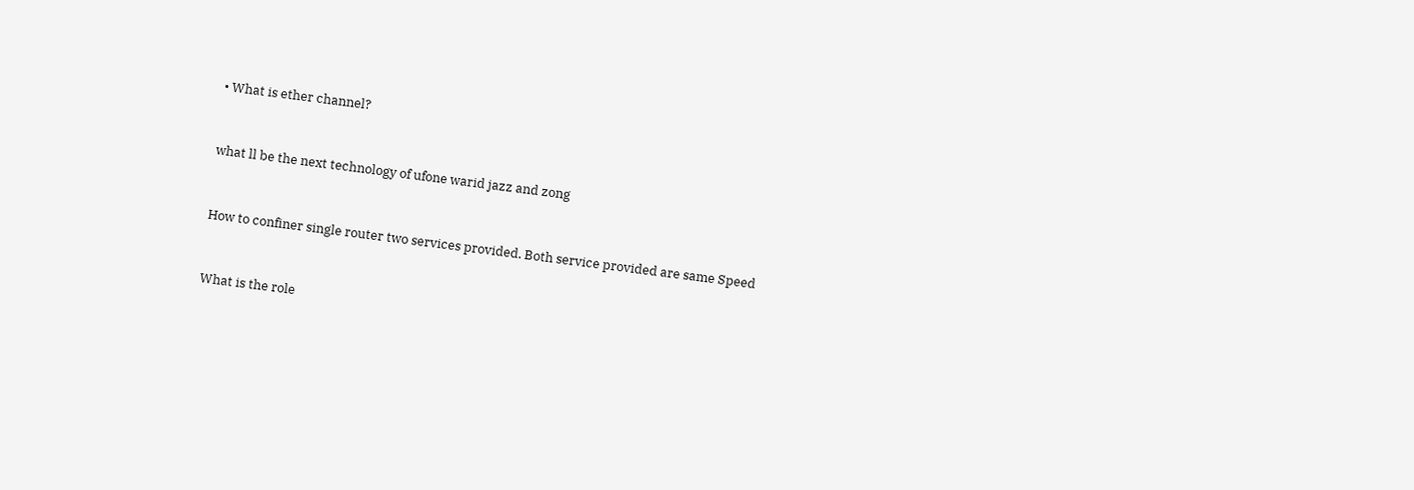• What is ether channel?


what ll be the next technology of ufone warid jazz and zong


How to confiner single router two services provided. Both service provided are same Speed


What is the role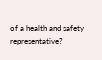of a health and safety representative?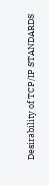Desirability of TCP/IP STANDARDS